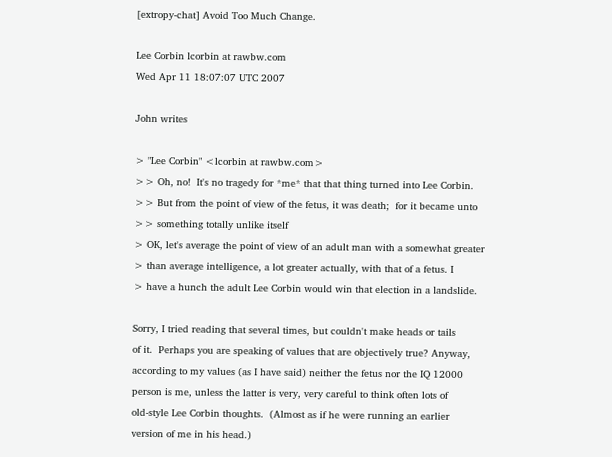[extropy-chat] Avoid Too Much Change.

Lee Corbin lcorbin at rawbw.com
Wed Apr 11 18:07:07 UTC 2007

John writes

> "Lee Corbin" <lcorbin at rawbw.com>
>> Oh, no!  It's no tragedy for *me* that that thing turned into Lee Corbin.
>> But from the point of view of the fetus, it was death;  for it became unto
>> something totally unlike itself
> OK, let's average the point of view of an adult man with a somewhat greater
> than average intelligence, a lot greater actually, with that of a fetus. I
> have a hunch the adult Lee Corbin would win that election in a landslide.

Sorry, I tried reading that several times, but couldn't make heads or tails
of it.  Perhaps you are speaking of values that are objectively true? Anyway,
according to my values (as I have said) neither the fetus nor the IQ 12000
person is me, unless the latter is very, very careful to think often lots of
old-style Lee Corbin thoughts.  (Almost as if he were running an earlier
version of me in his head.)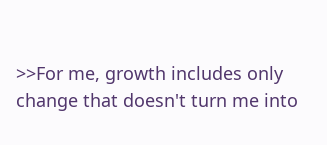>>For me, growth includes only change that doesn't turn me into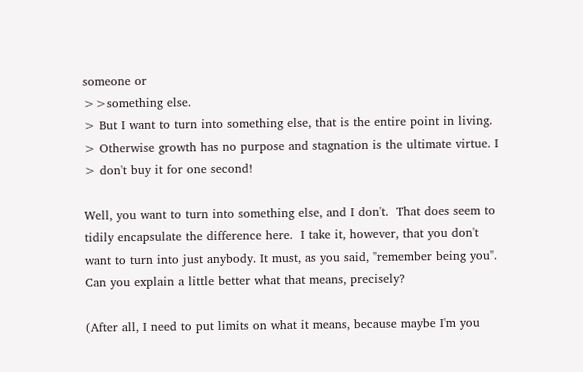someone or
>>something else.
> But I want to turn into something else, that is the entire point in living.
> Otherwise growth has no purpose and stagnation is the ultimate virtue. I
> don't buy it for one second!

Well, you want to turn into something else, and I don't.  That does seem to
tidily encapsulate the difference here.  I take it, however, that you don't
want to turn into just anybody. It must, as you said, "remember being you".
Can you explain a little better what that means, precisely?

(After all, I need to put limits on what it means, because maybe I'm you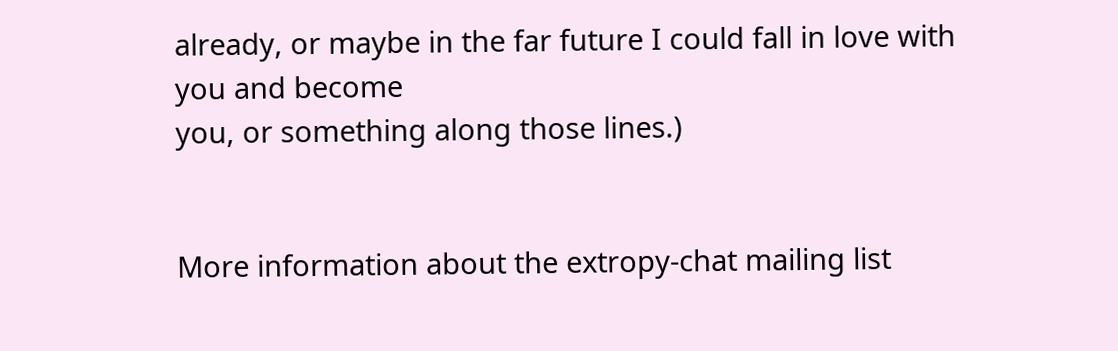already, or maybe in the far future I could fall in love with you and become
you, or something along those lines.)


More information about the extropy-chat mailing list